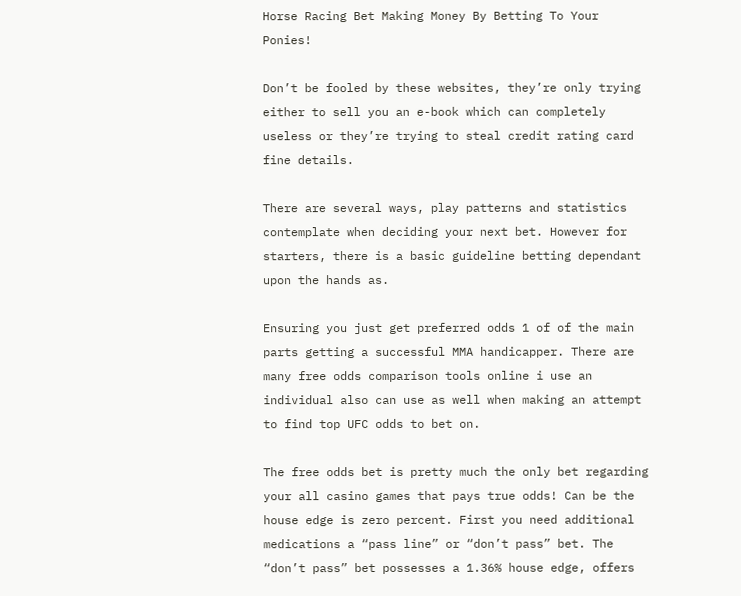Horse Racing Bet Making Money By Betting To Your Ponies!

Don’t be fooled by these websites, they’re only trying either to sell you an e-book which can completely useless or they’re trying to steal credit rating card fine details.

There are several ways, play patterns and statistics contemplate when deciding your next bet. However for starters, there is a basic guideline betting dependant upon the hands as.

Ensuring you just get preferred odds 1 of of the main parts getting a successful MMA handicapper. There are many free odds comparison tools online i use an individual also can use as well when making an attempt to find top UFC odds to bet on.

The free odds bet is pretty much the only bet regarding your all casino games that pays true odds! Can be the house edge is zero percent. First you need additional medications a “pass line” or “don’t pass” bet. The “don’t pass” bet possesses a 1.36% house edge, offers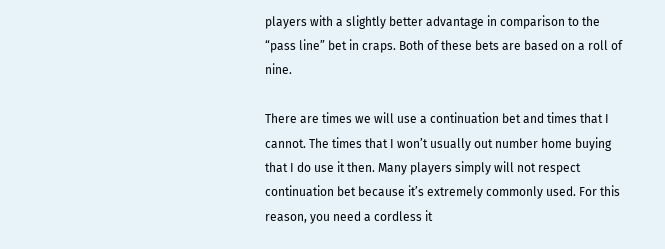players with a slightly better advantage in comparison to the “pass line” bet in craps. Both of these bets are based on a roll of nine.

There are times we will use a continuation bet and times that I cannot. The times that I won’t usually out number home buying that I do use it then. Many players simply will not respect continuation bet because it’s extremely commonly used. For this reason, you need a cordless it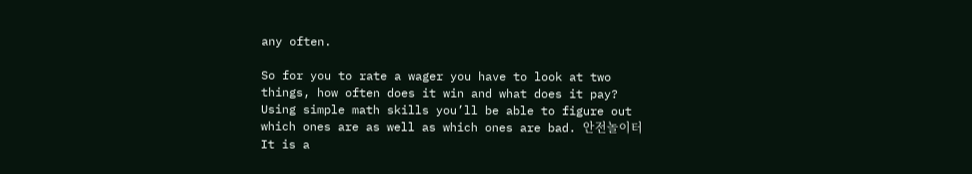any often.

So for you to rate a wager you have to look at two things, how often does it win and what does it pay? Using simple math skills you’ll be able to figure out which ones are as well as which ones are bad. 안전놀이터 It is a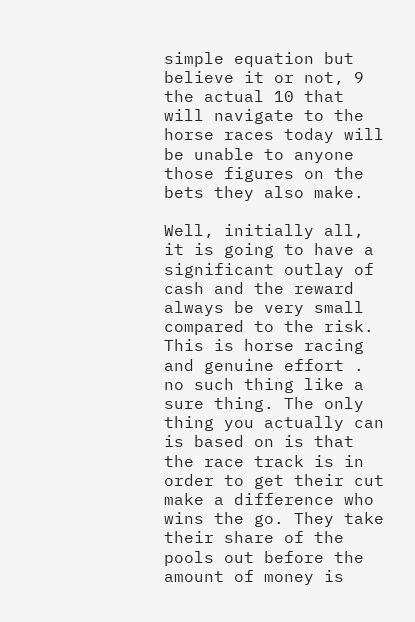simple equation but believe it or not, 9 the actual 10 that will navigate to the horse races today will be unable to anyone those figures on the bets they also make.

Well, initially all, it is going to have a significant outlay of cash and the reward always be very small compared to the risk. This is horse racing and genuine effort . no such thing like a sure thing. The only thing you actually can is based on is that the race track is in order to get their cut make a difference who wins the go. They take their share of the pools out before the amount of money is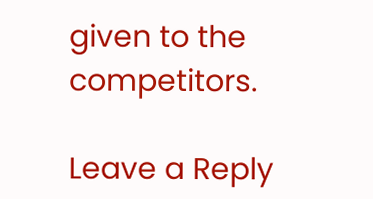given to the competitors.

Leave a Reply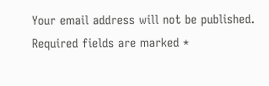Your email address will not be published. Required fields are marked *